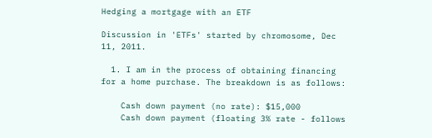Hedging a mortgage with an ETF

Discussion in 'ETFs' started by chromosome, Dec 11, 2011.

  1. I am in the process of obtaining financing for a home purchase. The breakdown is as follows:

    Cash down payment (no rate): $15,000
    Cash down payment (floating 3% rate - follows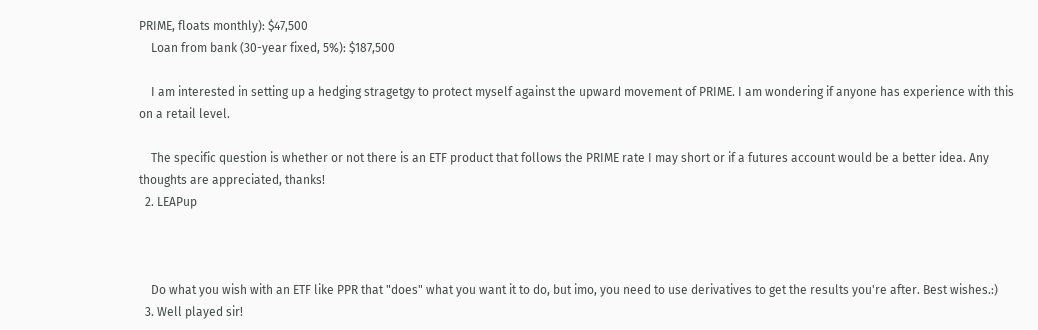PRIME, floats monthly): $47,500
    Loan from bank (30-year fixed, 5%): $187,500

    I am interested in setting up a hedging stragetgy to protect myself against the upward movement of PRIME. I am wondering if anyone has experience with this on a retail level.

    The specific question is whether or not there is an ETF product that follows the PRIME rate I may short or if a futures account would be a better idea. Any thoughts are appreciated, thanks!
  2. LEAPup



    Do what you wish with an ETF like PPR that "does" what you want it to do, but imo, you need to use derivatives to get the results you're after. Best wishes.:)
  3. Well played sir!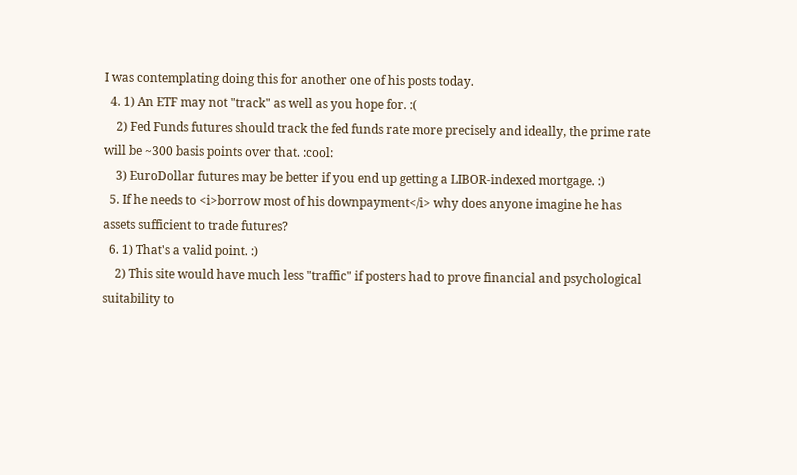I was contemplating doing this for another one of his posts today.
  4. 1) An ETF may not "track" as well as you hope for. :(
    2) Fed Funds futures should track the fed funds rate more precisely and ideally, the prime rate will be ~300 basis points over that. :cool:
    3) EuroDollar futures may be better if you end up getting a LIBOR-indexed mortgage. :)
  5. If he needs to <i>borrow most of his downpayment</i> why does anyone imagine he has assets sufficient to trade futures?
  6. 1) That's a valid point. :)
    2) This site would have much less "traffic" if posters had to prove financial and psychological suitability to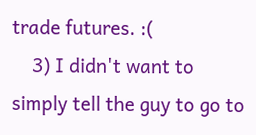trade futures. :(
    3) I didn't want to simply tell the guy to go to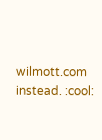wilmott.com instead. :cool: